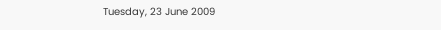Tuesday, 23 June 2009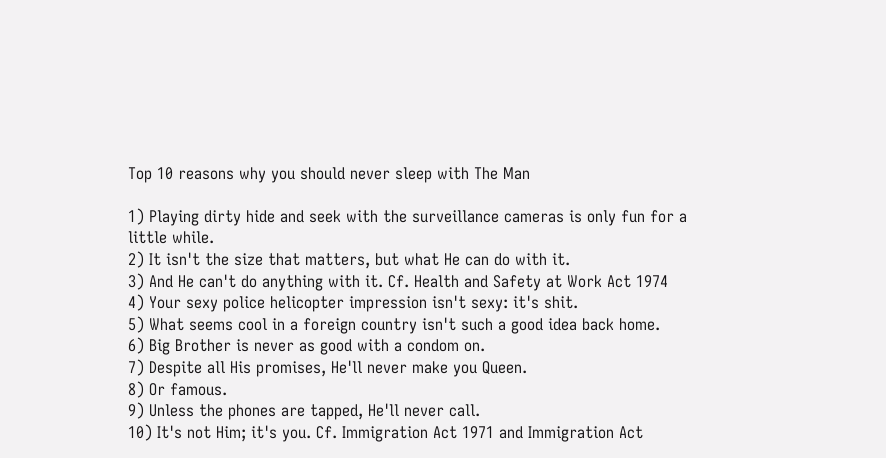Top 10 reasons why you should never sleep with The Man

1) Playing dirty hide and seek with the surveillance cameras is only fun for a little while.
2) It isn't the size that matters, but what He can do with it.
3) And He can't do anything with it. Cf. Health and Safety at Work Act 1974
4) Your sexy police helicopter impression isn't sexy: it's shit.
5) What seems cool in a foreign country isn't such a good idea back home.
6) Big Brother is never as good with a condom on.
7) Despite all His promises, He'll never make you Queen.
8) Or famous.
9) Unless the phones are tapped, He'll never call.
10) It's not Him; it's you. Cf. Immigration Act 1971 and Immigration Act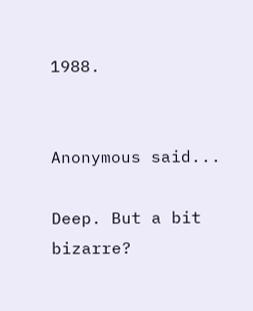1988.


Anonymous said...

Deep. But a bit bizarre?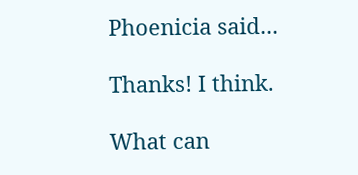Phoenicia said...

Thanks! I think.

What can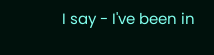I say - I've been in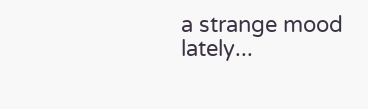a strange mood lately...